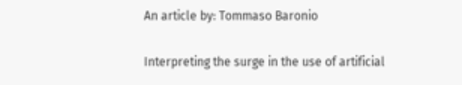An article by: Tommaso Baronio

Interpreting the surge in the use of artificial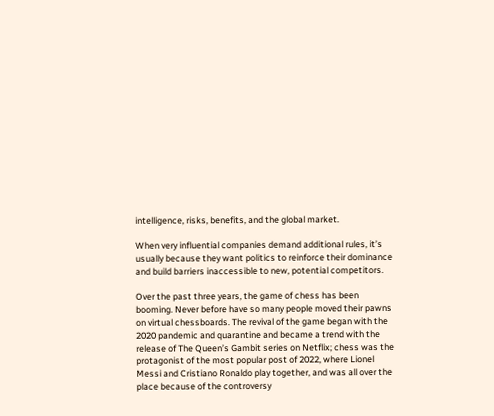intelligence, risks, benefits, and the global market.

When very influential companies demand additional rules, it’s usually because they want politics to reinforce their dominance and build barriers inaccessible to new, potential competitors.

Over the past three years, the game of chess has been booming. Never before have so many people moved their pawns on virtual chessboards. The revival of the game began with the 2020 pandemic and quarantine and became a trend with the release of The Queen’s Gambit series on Netflix; chess was the protagonist of the most popular post of 2022, where Lionel Messi and Cristiano Ronaldo play together, and was all over the place because of the controversy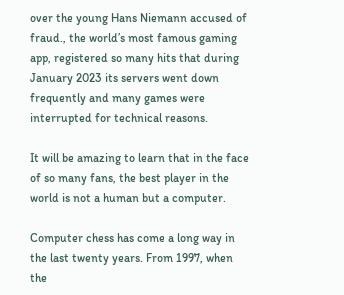over the young Hans Niemann accused of fraud., the world’s most famous gaming app, registered so many hits that during January 2023 its servers went down frequently and many games were interrupted for technical reasons.

It will be amazing to learn that in the face of so many fans, the best player in the world is not a human but a computer.

Computer chess has come a long way in the last twenty years. From 1997, when the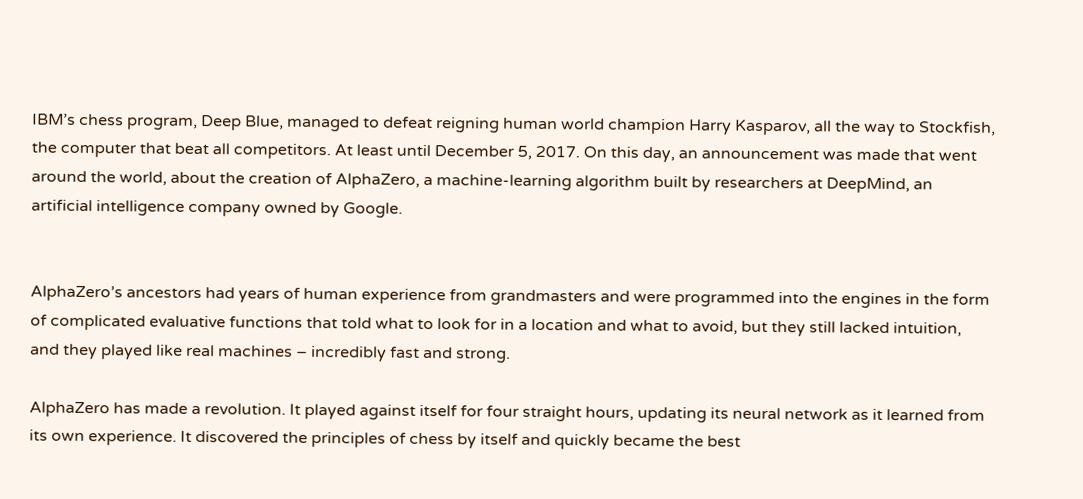IBM’s chess program, Deep Blue, managed to defeat reigning human world champion Harry Kasparov, all the way to Stockfish, the computer that beat all competitors. At least until December 5, 2017. On this day, an announcement was made that went around the world, about the creation of AlphaZero, a machine-learning algorithm built by researchers at DeepMind, an artificial intelligence company owned by Google.


AlphaZero’s ancestors had years of human experience from grandmasters and were programmed into the engines in the form of complicated evaluative functions that told what to look for in a location and what to avoid, but they still lacked intuition, and they played like real machines – incredibly fast and strong.

AlphaZero has made a revolution. It played against itself for four straight hours, updating its neural network as it learned from its own experience. It discovered the principles of chess by itself and quickly became the best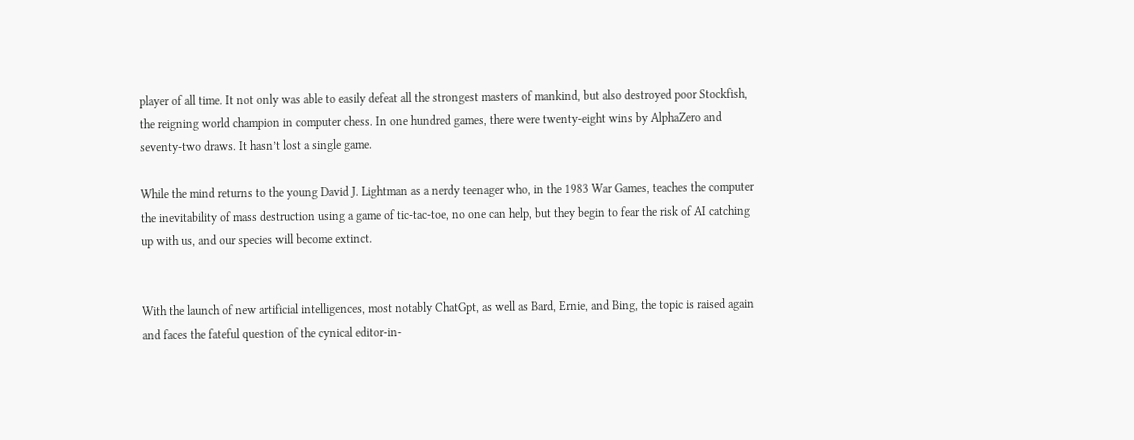player of all time. It not only was able to easily defeat all the strongest masters of mankind, but also destroyed poor Stockfish, the reigning world champion in computer chess. In one hundred games, there were twenty-eight wins by AlphaZero and seventy-two draws. It hasn’t lost a single game.

While the mind returns to the young David J. Lightman as a nerdy teenager who, in the 1983 War Games, teaches the computer the inevitability of mass destruction using a game of tic-tac-toe, no one can help, but they begin to fear the risk of AI catching up with us, and our species will become extinct.


With the launch of new artificial intelligences, most notably ChatGpt, as well as Bard, Ernie, and Bing, the topic is raised again and faces the fateful question of the cynical editor-in-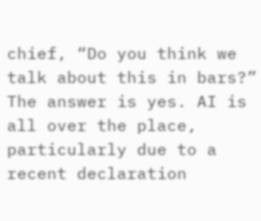chief, “Do you think we talk about this in bars?” The answer is yes. AI is all over the place, particularly due to a recent declaration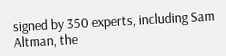signed by 350 experts, including Sam Altman, the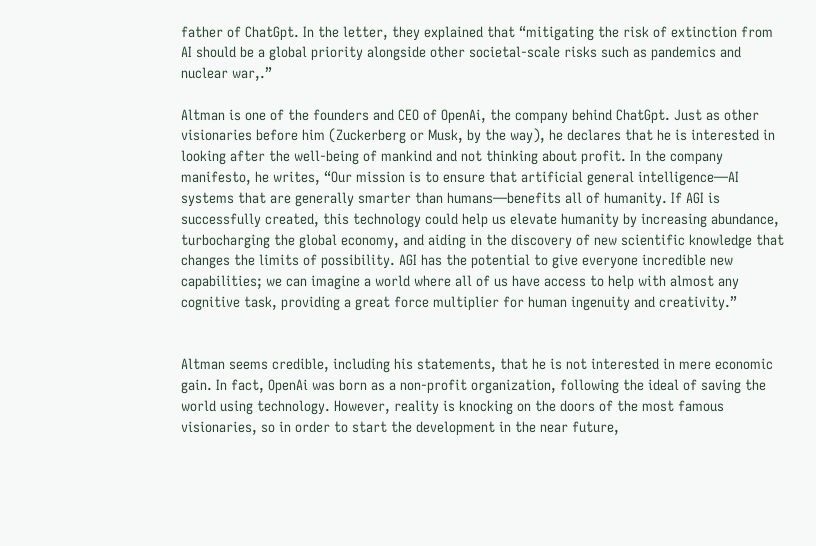father of ChatGpt. In the letter, they explained that “mitigating the risk of extinction from AI should be a global priority alongside other societal-scale risks such as pandemics and nuclear war,.”

Altman is one of the founders and CEO of OpenAi, the company behind ChatGpt. Just as other visionaries before him (Zuckerberg or Musk, by the way), he declares that he is interested in looking after the well-being of mankind and not thinking about profit. In the company manifesto, he writes, “Our mission is to ensure that artificial general intelligence—AI systems that are generally smarter than humans—benefits all of humanity. If AGI is successfully created, this technology could help us elevate humanity by increasing abundance, turbocharging the global economy, and aiding in the discovery of new scientific knowledge that changes the limits of possibility. AGI has the potential to give everyone incredible new capabilities; we can imagine a world where all of us have access to help with almost any cognitive task, providing a great force multiplier for human ingenuity and creativity.”


Altman seems credible, including his statements, that he is not interested in mere economic gain. In fact, OpenAi was born as a non-profit organization, following the ideal of saving the world using technology. However, reality is knocking on the doors of the most famous visionaries, so in order to start the development in the near future,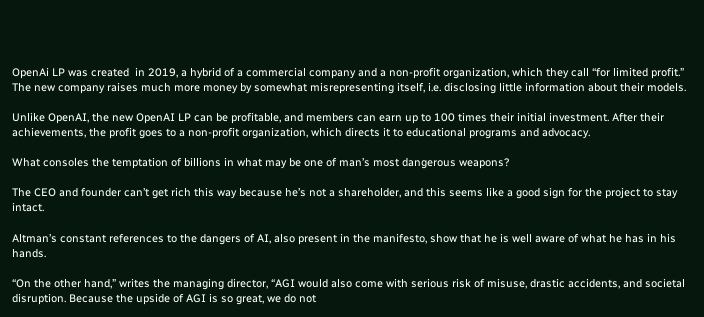OpenAi LP was created  in 2019, a hybrid of a commercial company and a non-profit organization, which they call “for limited profit.” The new company raises much more money by somewhat misrepresenting itself, i.e. disclosing little information about their models.

Unlike OpenAI, the new OpenAI LP can be profitable, and members can earn up to 100 times their initial investment. After their achievements, the profit goes to a non-profit organization, which directs it to educational programs and advocacy.

What consoles the temptation of billions in what may be one of man’s most dangerous weapons?

The CEO and founder can’t get rich this way because he’s not a shareholder, and this seems like a good sign for the project to stay intact.

Altman’s constant references to the dangers of AI, also present in the manifesto, show that he is well aware of what he has in his hands.

“On the other hand,” writes the managing director, “AGI would also come with serious risk of misuse, drastic accidents, and societal disruption. Because the upside of AGI is so great, we do not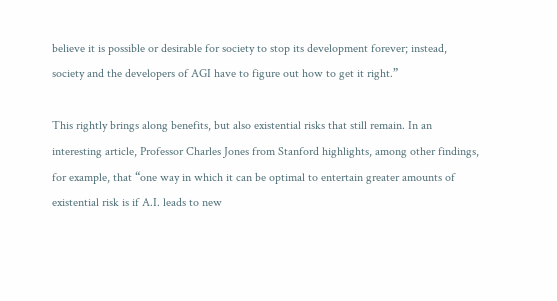believe it is possible or desirable for society to stop its development forever; instead, society and the developers of AGI have to figure out how to get it right.”

This rightly brings along benefits, but also existential risks that still remain. In an interesting article, Professor Charles Jones from Stanford highlights, among other findings, for example, that “one way in which it can be optimal to entertain greater amounts of existential risk is if A.I. leads to new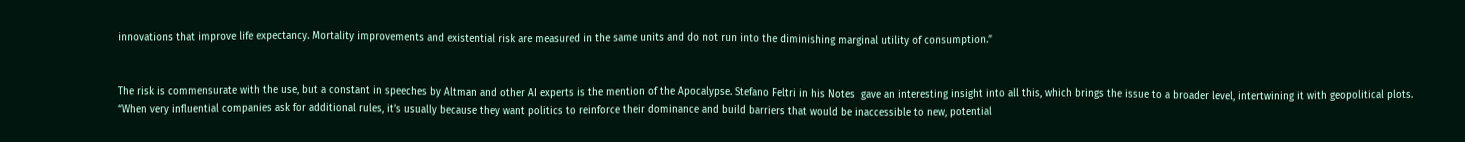innovations that improve life expectancy. Mortality improvements and existential risk are measured in the same units and do not run into the diminishing marginal utility of consumption.”


The risk is commensurate with the use, but a constant in speeches by Altman and other AI experts is the mention of the Apocalypse. Stefano Feltri in his Notes  gave an interesting insight into all this, which brings the issue to a broader level, intertwining it with geopolitical plots. “When very influential companies ask for additional rules, it’s usually because they want politics to reinforce their dominance and build barriers that would be inaccessible to new, potential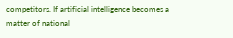competitors. If artificial intelligence becomes a matter of national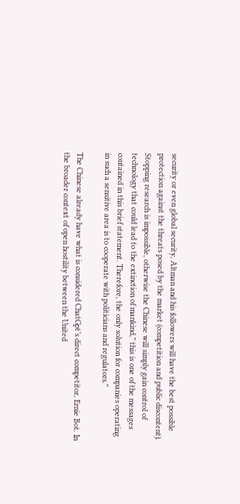security or even global security, Altman and his followers will have the best possible protection against the threats posed by the market (competition and public discontent). Stopping research is impossible, otherwise the Chinese will simply gain control of technology that could lead to the extinction of mankind,” this is one of the messages contained in this brief statement. Therefore, the only solution for companies operating in such a sensitive area is to cooperate with politicians and regulators.”

The Chinese already have what is considered ChatGpt’s direct competitor, Ernie Bot. In the broader context of open hostility between the United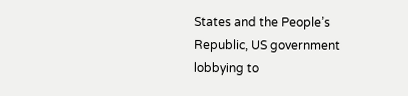States and the People’s Republic, US government lobbying to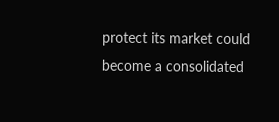protect its market could become a consolidated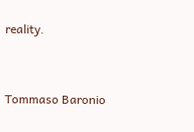reality.


Tommaso Baronio